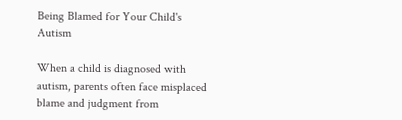Being Blamed for Your Child's Autism

When a child is diagnosed with autism, parents often face misplaced blame and judgment from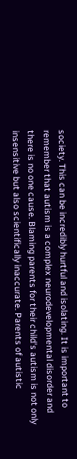society. This can be incredibly hurtful and isolating. It is important to remember that autism is a complex neurodevelopmental disorder and there is no one cause. Blaming parents for their child's autism is not only insensitive but also scientifically inaccurate. Parents of autistic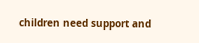children need support and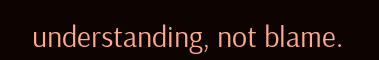understanding, not blame.